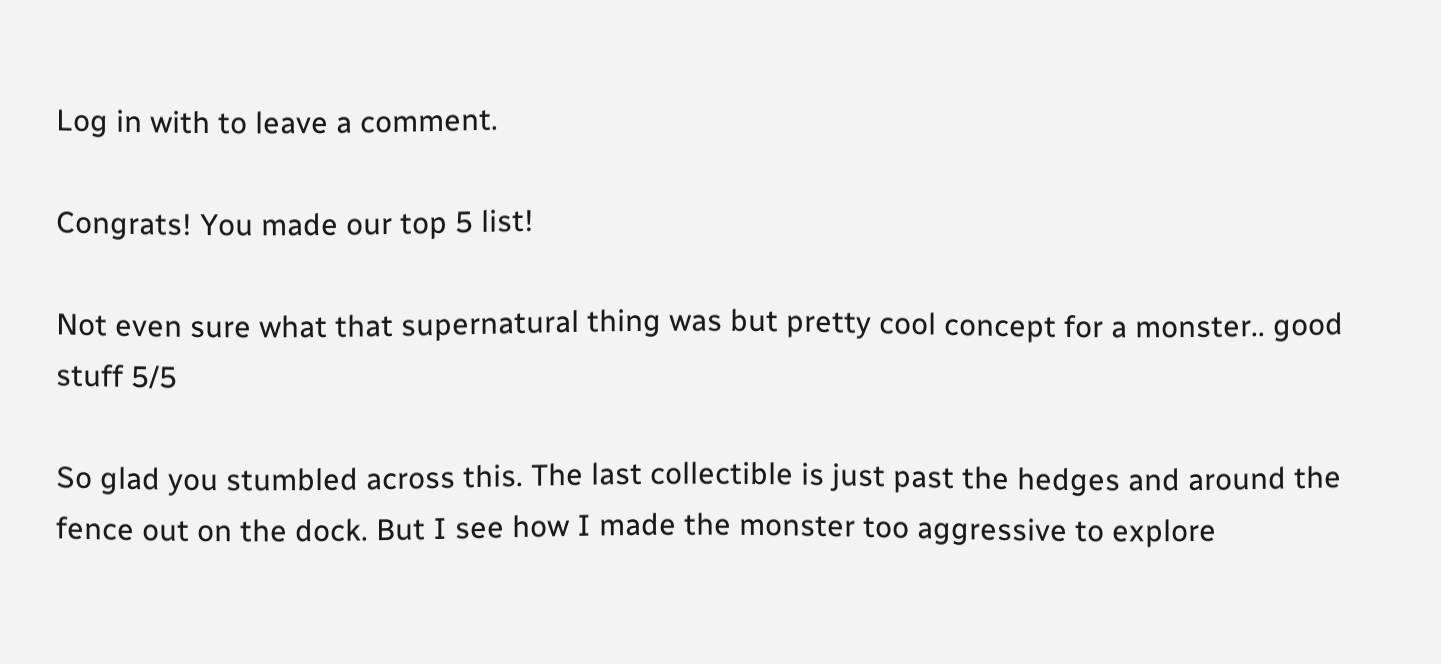Log in with to leave a comment.

Congrats! You made our top 5 list!

Not even sure what that supernatural thing was but pretty cool concept for a monster.. good stuff 5/5

So glad you stumbled across this. The last collectible is just past the hedges and around the fence out on the dock. But I see how I made the monster too aggressive to explore